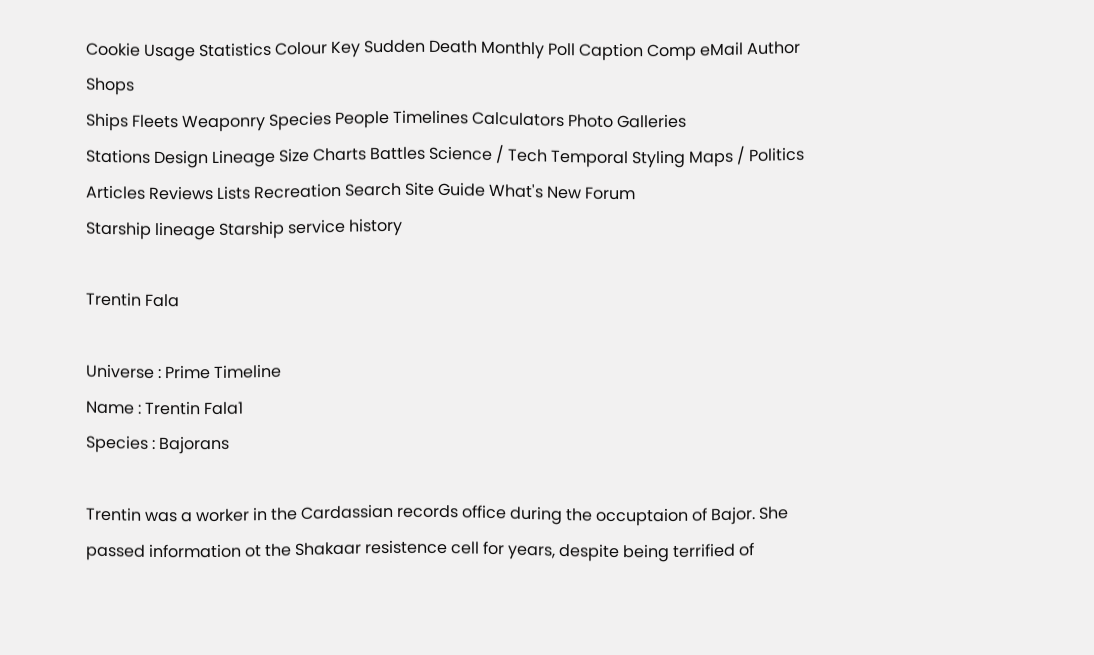Cookie Usage Statistics Colour Key Sudden Death Monthly Poll Caption Comp eMail Author Shops
Ships Fleets Weaponry Species People Timelines Calculators Photo Galleries
Stations Design Lineage Size Charts Battles Science / Tech Temporal Styling Maps / Politics
Articles Reviews Lists Recreation Search Site Guide What's New Forum
Starship lineage Starship service history

Trentin Fala

Universe : Prime Timeline
Name : Trentin Fala1
Species : Bajorans

Trentin was a worker in the Cardassian records office during the occuptaion of Bajor. She passed information ot the Shakaar resistence cell for years, despite being terrified of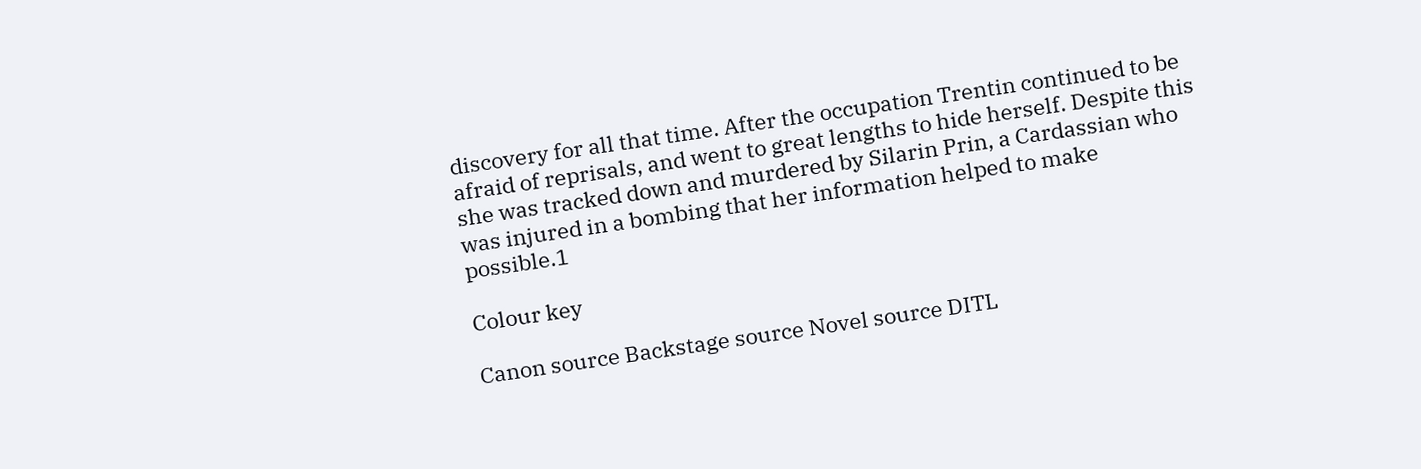discovery for all that time. After the occupation Trentin continued to be afraid of reprisals, and went to great lengths to hide herself. Despite this she was tracked down and murdered by Silarin Prin, a Cardassian who was injured in a bombing that her information helped to make possible.1

Colour key

Canon source Backstage source Novel source DITL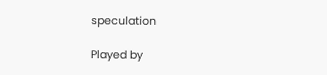speculation

Played by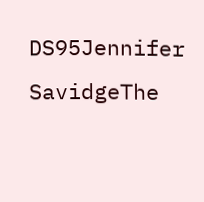DS95Jennifer SavidgeThe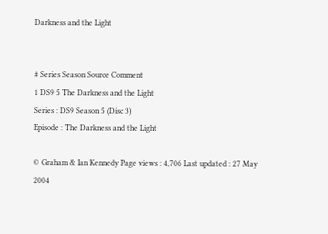Darkness and the Light


# Series Season Source Comment
1 DS9 5 The Darkness and the Light
Series : DS9 Season 5 (Disc 3)
Episode : The Darkness and the Light

© Graham & Ian Kennedy Page views : 4,706 Last updated : 27 May 2004